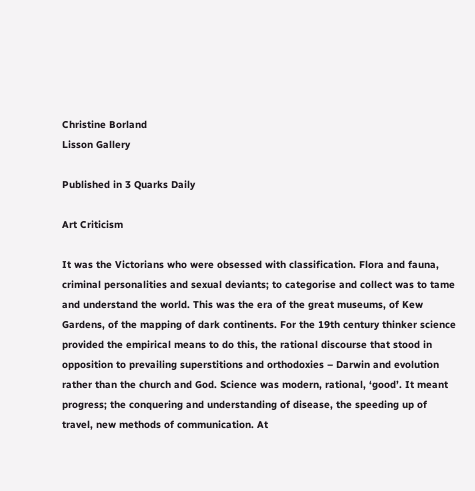Christine Borland
Lisson Gallery

Published in 3 Quarks Daily

Art Criticism

It was the Victorians who were obsessed with classification. Flora and fauna, criminal personalities and sexual deviants; to categorise and collect was to tame and understand the world. This was the era of the great museums, of Kew Gardens, of the mapping of dark continents. For the 19th century thinker science provided the empirical means to do this, the rational discourse that stood in opposition to prevailing superstitions and orthodoxies – Darwin and evolution rather than the church and God. Science was modern, rational, ‘good’. It meant progress; the conquering and understanding of disease, the speeding up of travel, new methods of communication. At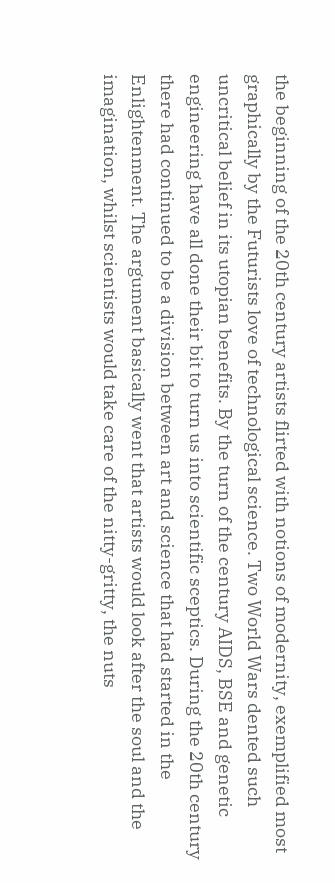the beginning of the 20th century artists flirted with notions of modernity, exemplified most graphically by the Futurists love of technological science. Two World Wars dented such uncritical belief in its utopian benefits. By the turn of the century AIDS, BSE and genetic engineering have all done their bit to turn us into scientific sceptics. During the 20th century there had continued to be a division between art and science that had started in the Enlightenment. The argument basically went that artists would look after the soul and the imagination, whilst scientists would take care of the nitty-gritty, the nuts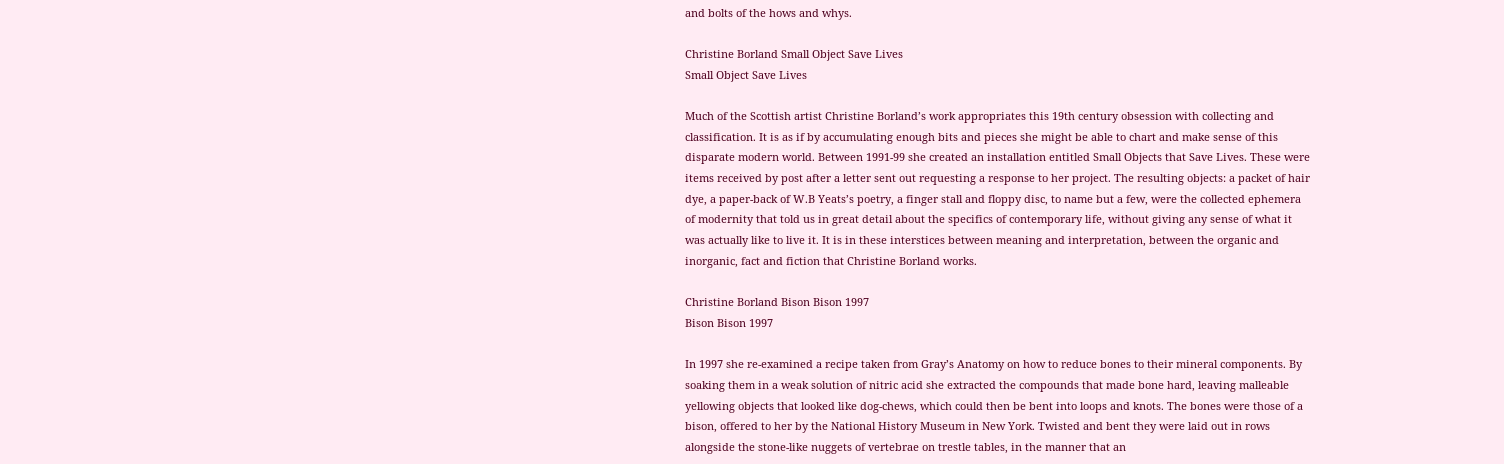and bolts of the hows and whys.

Christine Borland Small Object Save Lives
Small Object Save Lives

Much of the Scottish artist Christine Borland’s work appropriates this 19th century obsession with collecting and classification. It is as if by accumulating enough bits and pieces she might be able to chart and make sense of this disparate modern world. Between 1991-99 she created an installation entitled Small Objects that Save Lives. These were items received by post after a letter sent out requesting a response to her project. The resulting objects: a packet of hair dye, a paper-back of W.B Yeats’s poetry, a finger stall and floppy disc, to name but a few, were the collected ephemera of modernity that told us in great detail about the specifics of contemporary life, without giving any sense of what it was actually like to live it. It is in these interstices between meaning and interpretation, between the organic and inorganic, fact and fiction that Christine Borland works.

Christine Borland Bison Bison 1997
Bison Bison 1997

In 1997 she re-examined a recipe taken from Gray’s Anatomy on how to reduce bones to their mineral components. By soaking them in a weak solution of nitric acid she extracted the compounds that made bone hard, leaving malleable yellowing objects that looked like dog-chews, which could then be bent into loops and knots. The bones were those of a bison, offered to her by the National History Museum in New York. Twisted and bent they were laid out in rows alongside the stone-like nuggets of vertebrae on trestle tables, in the manner that an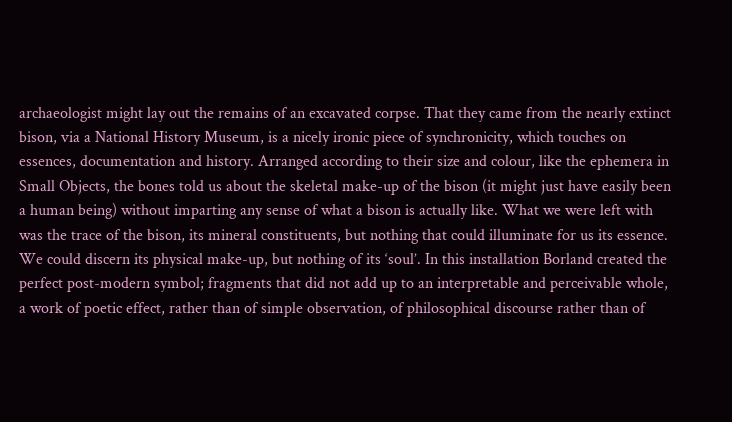archaeologist might lay out the remains of an excavated corpse. That they came from the nearly extinct bison, via a National History Museum, is a nicely ironic piece of synchronicity, which touches on essences, documentation and history. Arranged according to their size and colour, like the ephemera in Small Objects, the bones told us about the skeletal make-up of the bison (it might just have easily been a human being) without imparting any sense of what a bison is actually like. What we were left with was the trace of the bison, its mineral constituents, but nothing that could illuminate for us its essence. We could discern its physical make-up, but nothing of its ‘soul’. In this installation Borland created the perfect post-modern symbol; fragments that did not add up to an interpretable and perceivable whole, a work of poetic effect, rather than of simple observation, of philosophical discourse rather than of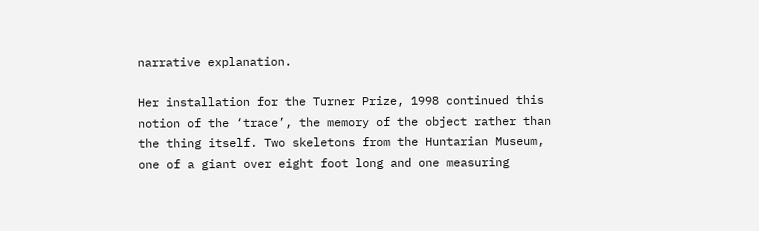narrative explanation.

Her installation for the Turner Prize, 1998 continued this notion of the ‘trace’, the memory of the object rather than the thing itself. Two skeletons from the Huntarian Museum, one of a giant over eight foot long and one measuring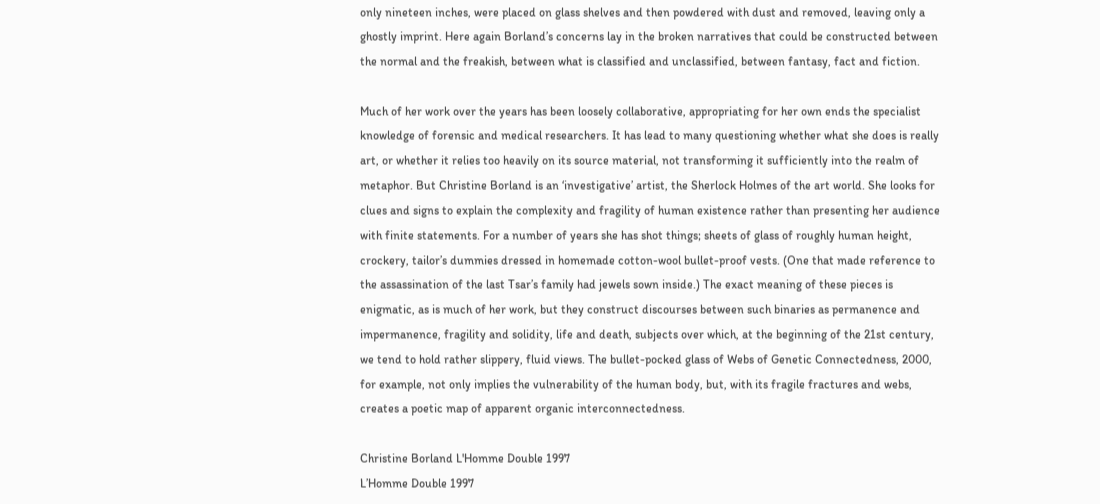only nineteen inches, were placed on glass shelves and then powdered with dust and removed, leaving only a ghostly imprint. Here again Borland’s concerns lay in the broken narratives that could be constructed between the normal and the freakish, between what is classified and unclassified, between fantasy, fact and fiction.

Much of her work over the years has been loosely collaborative, appropriating for her own ends the specialist knowledge of forensic and medical researchers. It has lead to many questioning whether what she does is really art, or whether it relies too heavily on its source material, not transforming it sufficiently into the realm of metaphor. But Christine Borland is an ‘investigative’ artist, the Sherlock Holmes of the art world. She looks for clues and signs to explain the complexity and fragility of human existence rather than presenting her audience with finite statements. For a number of years she has shot things; sheets of glass of roughly human height, crockery, tailor’s dummies dressed in homemade cotton-wool bullet-proof vests. (One that made reference to the assassination of the last Tsar’s family had jewels sown inside.) The exact meaning of these pieces is enigmatic, as is much of her work, but they construct discourses between such binaries as permanence and impermanence, fragility and solidity, life and death, subjects over which, at the beginning of the 21st century, we tend to hold rather slippery, fluid views. The bullet-pocked glass of Webs of Genetic Connectedness, 2000, for example, not only implies the vulnerability of the human body, but, with its fragile fractures and webs, creates a poetic map of apparent organic interconnectedness.

Christine Borland L'Homme Double 1997
L’Homme Double 1997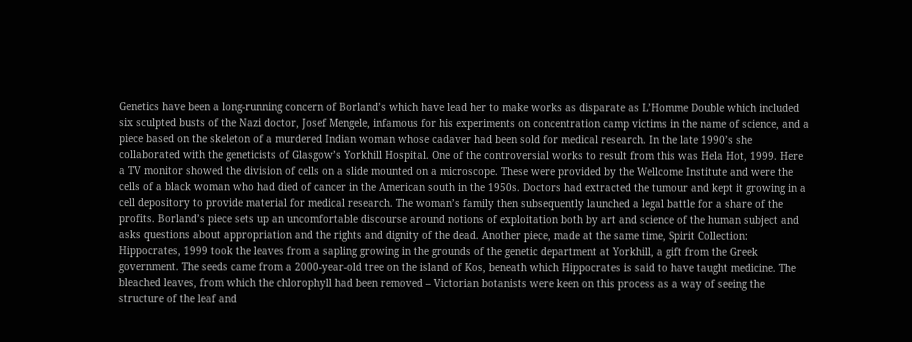Genetics have been a long-running concern of Borland’s which have lead her to make works as disparate as L’Homme Double which included six sculpted busts of the Nazi doctor, Josef Mengele, infamous for his experiments on concentration camp victims in the name of science, and a piece based on the skeleton of a murdered Indian woman whose cadaver had been sold for medical research. In the late 1990’s she collaborated with the geneticists of Glasgow’s Yorkhill Hospital. One of the controversial works to result from this was Hela Hot, 1999. Here a TV monitor showed the division of cells on a slide mounted on a microscope. These were provided by the Wellcome Institute and were the cells of a black woman who had died of cancer in the American south in the 1950s. Doctors had extracted the tumour and kept it growing in a cell depository to provide material for medical research. The woman’s family then subsequently launched a legal battle for a share of the profits. Borland’s piece sets up an uncomfortable discourse around notions of exploitation both by art and science of the human subject and asks questions about appropriation and the rights and dignity of the dead. Another piece, made at the same time, Spirit Collection: Hippocrates, 1999 took the leaves from a sapling growing in the grounds of the genetic department at Yorkhill, a gift from the Greek government. The seeds came from a 2000-year-old tree on the island of Kos, beneath which Hippocrates is said to have taught medicine. The bleached leaves, from which the chlorophyll had been removed – Victorian botanists were keen on this process as a way of seeing the structure of the leaf and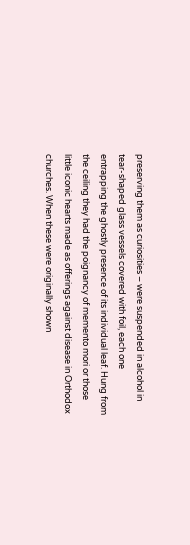preserving them as curiosities – were suspended in alcohol in tear-shaped glass vessels covered with foil, each one entrapping the ghostly presence of its individual leaf. Hung from the ceiling they had the poignancy of memento mori or those little iconic hearts made as offerings against disease in Orthodox churches. When these were originally shown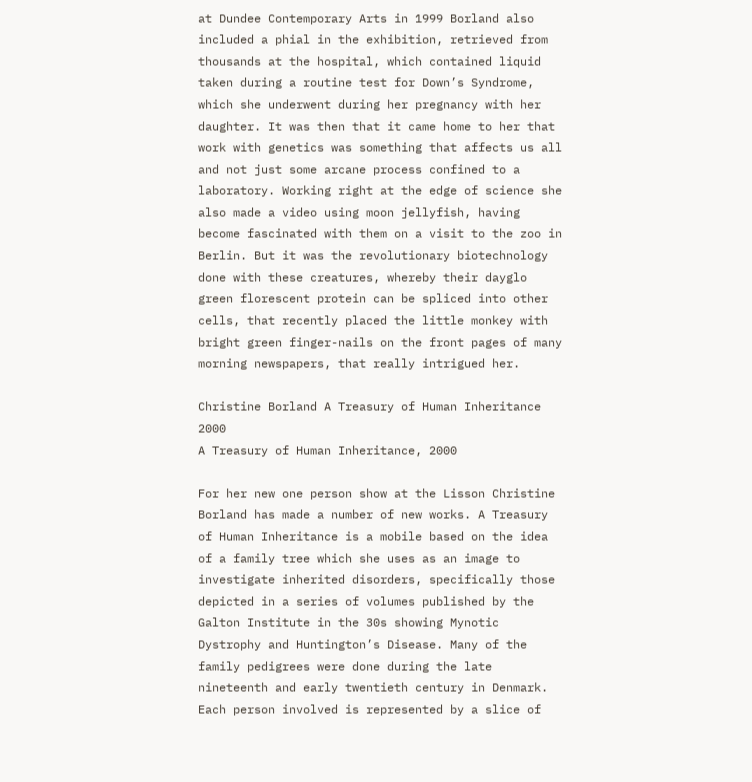at Dundee Contemporary Arts in 1999 Borland also included a phial in the exhibition, retrieved from thousands at the hospital, which contained liquid taken during a routine test for Down’s Syndrome, which she underwent during her pregnancy with her daughter. It was then that it came home to her that work with genetics was something that affects us all and not just some arcane process confined to a laboratory. Working right at the edge of science she also made a video using moon jellyfish, having become fascinated with them on a visit to the zoo in Berlin. But it was the revolutionary biotechnology done with these creatures, whereby their dayglo green florescent protein can be spliced into other cells, that recently placed the little monkey with bright green finger-nails on the front pages of many morning newspapers, that really intrigued her.

Christine Borland A Treasury of Human Inheritance 2000
A Treasury of Human Inheritance, 2000

For her new one person show at the Lisson Christine Borland has made a number of new works. A Treasury of Human Inheritance is a mobile based on the idea of a family tree which she uses as an image to investigate inherited disorders, specifically those depicted in a series of volumes published by the Galton Institute in the 30s showing Mynotic Dystrophy and Huntington’s Disease. Many of the family pedigrees were done during the late nineteenth and early twentieth century in Denmark. Each person involved is represented by a slice of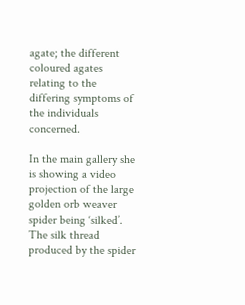agate; the different coloured agates relating to the differing symptoms of the individuals concerned.

In the main gallery she is showing a video projection of the large golden orb weaver spider being ‘silked’. The silk thread produced by the spider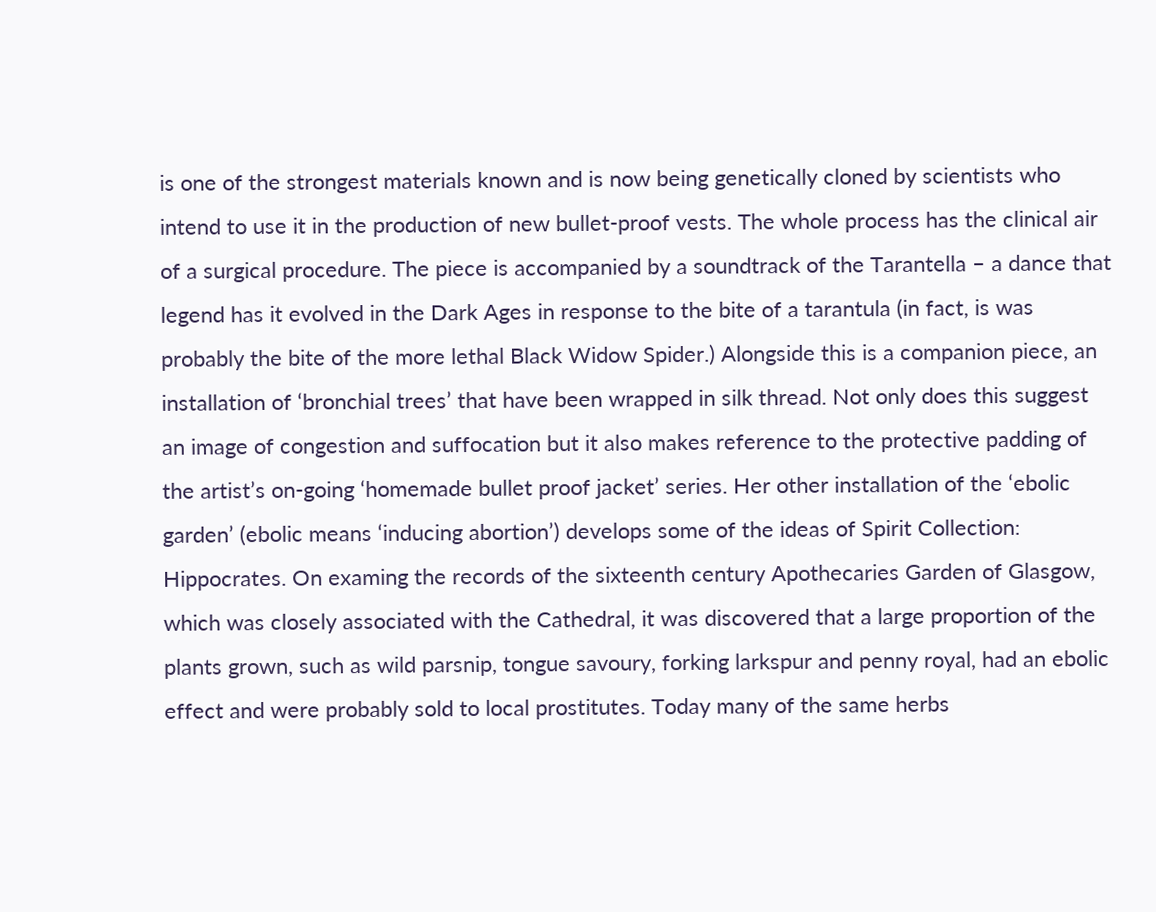is one of the strongest materials known and is now being genetically cloned by scientists who intend to use it in the production of new bullet-proof vests. The whole process has the clinical air of a surgical procedure. The piece is accompanied by a soundtrack of the Tarantella – a dance that legend has it evolved in the Dark Ages in response to the bite of a tarantula (in fact, is was probably the bite of the more lethal Black Widow Spider.) Alongside this is a companion piece, an installation of ‘bronchial trees’ that have been wrapped in silk thread. Not only does this suggest an image of congestion and suffocation but it also makes reference to the protective padding of the artist’s on-going ‘homemade bullet proof jacket’ series. Her other installation of the ‘ebolic garden’ (ebolic means ‘inducing abortion’) develops some of the ideas of Spirit Collection: Hippocrates. On examing the records of the sixteenth century Apothecaries Garden of Glasgow, which was closely associated with the Cathedral, it was discovered that a large proportion of the plants grown, such as wild parsnip, tongue savoury, forking larkspur and penny royal, had an ebolic effect and were probably sold to local prostitutes. Today many of the same herbs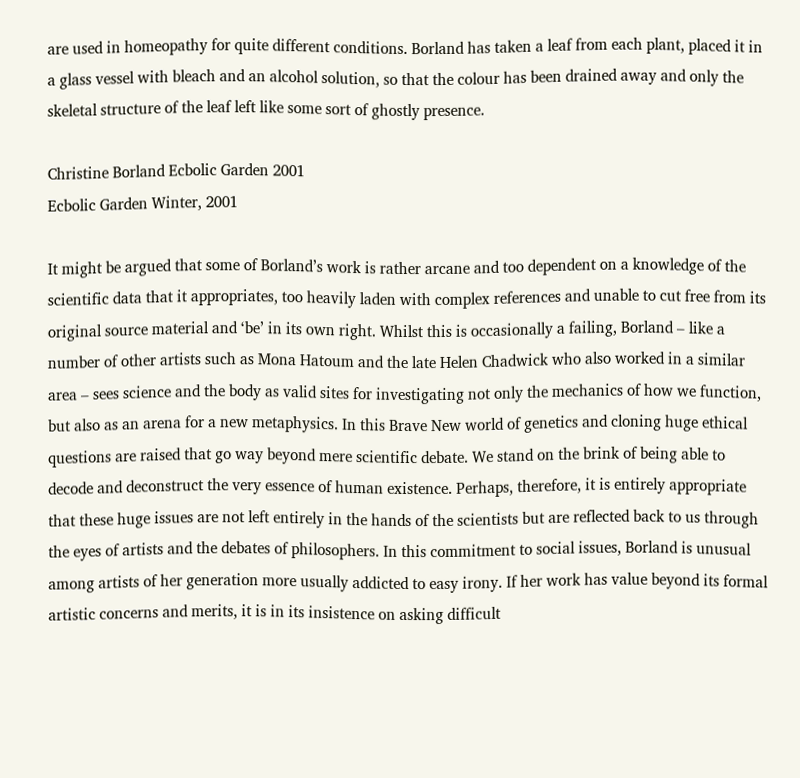are used in homeopathy for quite different conditions. Borland has taken a leaf from each plant, placed it in a glass vessel with bleach and an alcohol solution, so that the colour has been drained away and only the skeletal structure of the leaf left like some sort of ghostly presence.

Christine Borland Ecbolic Garden 2001
Ecbolic Garden Winter, 2001

It might be argued that some of Borland’s work is rather arcane and too dependent on a knowledge of the scientific data that it appropriates, too heavily laden with complex references and unable to cut free from its original source material and ‘be’ in its own right. Whilst this is occasionally a failing, Borland – like a number of other artists such as Mona Hatoum and the late Helen Chadwick who also worked in a similar area – sees science and the body as valid sites for investigating not only the mechanics of how we function, but also as an arena for a new metaphysics. In this Brave New world of genetics and cloning huge ethical questions are raised that go way beyond mere scientific debate. We stand on the brink of being able to decode and deconstruct the very essence of human existence. Perhaps, therefore, it is entirely appropriate that these huge issues are not left entirely in the hands of the scientists but are reflected back to us through the eyes of artists and the debates of philosophers. In this commitment to social issues, Borland is unusual among artists of her generation more usually addicted to easy irony. If her work has value beyond its formal artistic concerns and merits, it is in its insistence on asking difficult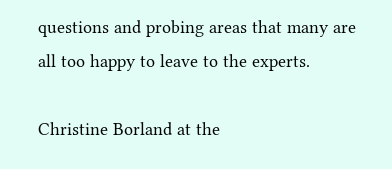questions and probing areas that many are all too happy to leave to the experts.

Christine Borland at the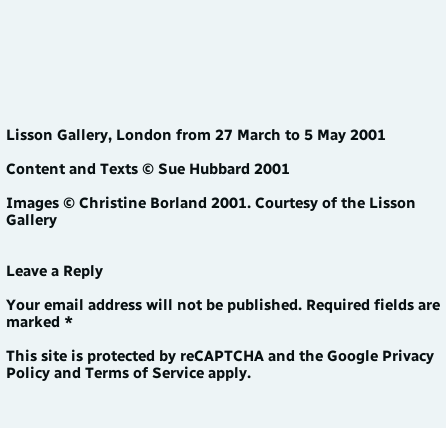Lisson Gallery, London from 27 March to 5 May 2001

Content and Texts © Sue Hubbard 2001

Images © Christine Borland 2001. Courtesy of the Lisson Gallery


Leave a Reply

Your email address will not be published. Required fields are marked *

This site is protected by reCAPTCHA and the Google Privacy Policy and Terms of Service apply.